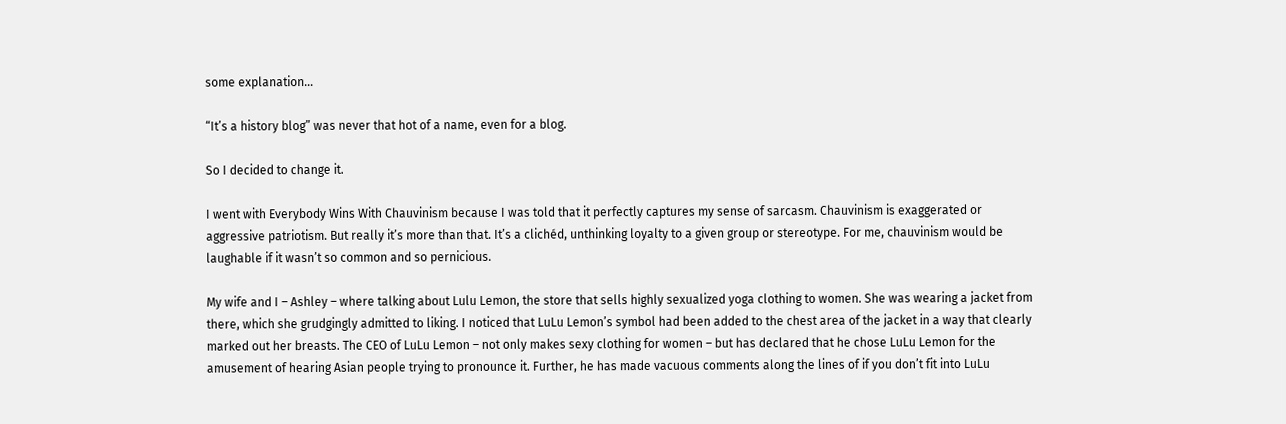some explanation…

“It’s a history blog” was never that hot of a name, even for a blog.

So I decided to change it.

I went with Everybody Wins With Chauvinism because I was told that it perfectly captures my sense of sarcasm. Chauvinism is exaggerated or aggressive patriotism. But really it’s more than that. It’s a clichéd, unthinking loyalty to a given group or stereotype. For me, chauvinism would be laughable if it wasn’t so common and so pernicious.

My wife and I – Ashley – where talking about Lulu Lemon, the store that sells highly sexualized yoga clothing to women. She was wearing a jacket from there, which she grudgingly admitted to liking. I noticed that LuLu Lemon’s symbol had been added to the chest area of the jacket in a way that clearly marked out her breasts. The CEO of LuLu Lemon – not only makes sexy clothing for women – but has declared that he chose LuLu Lemon for the amusement of hearing Asian people trying to pronounce it. Further, he has made vacuous comments along the lines of if you don’t fit into LuLu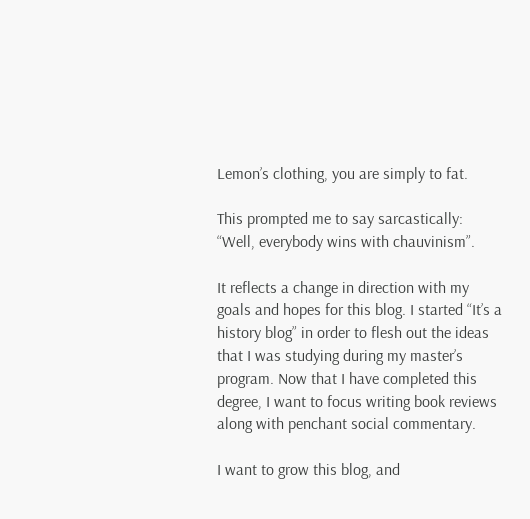Lemon’s clothing, you are simply to fat.

This prompted me to say sarcastically: “Well, everybody wins with chauvinism”.

It reflects a change in direction with my goals and hopes for this blog. I started “It’s a history blog” in order to flesh out the ideas that I was studying during my master’s program. Now that I have completed this degree, I want to focus writing book reviews along with penchant social commentary.

I want to grow this blog, and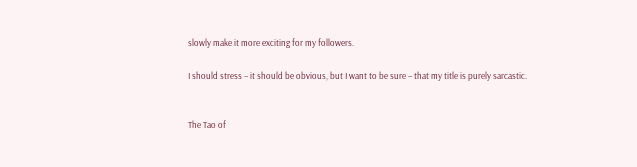slowly make it more exciting for my followers.

I should stress – it should be obvious, but I want to be sure – that my title is purely sarcastic.


The Tao of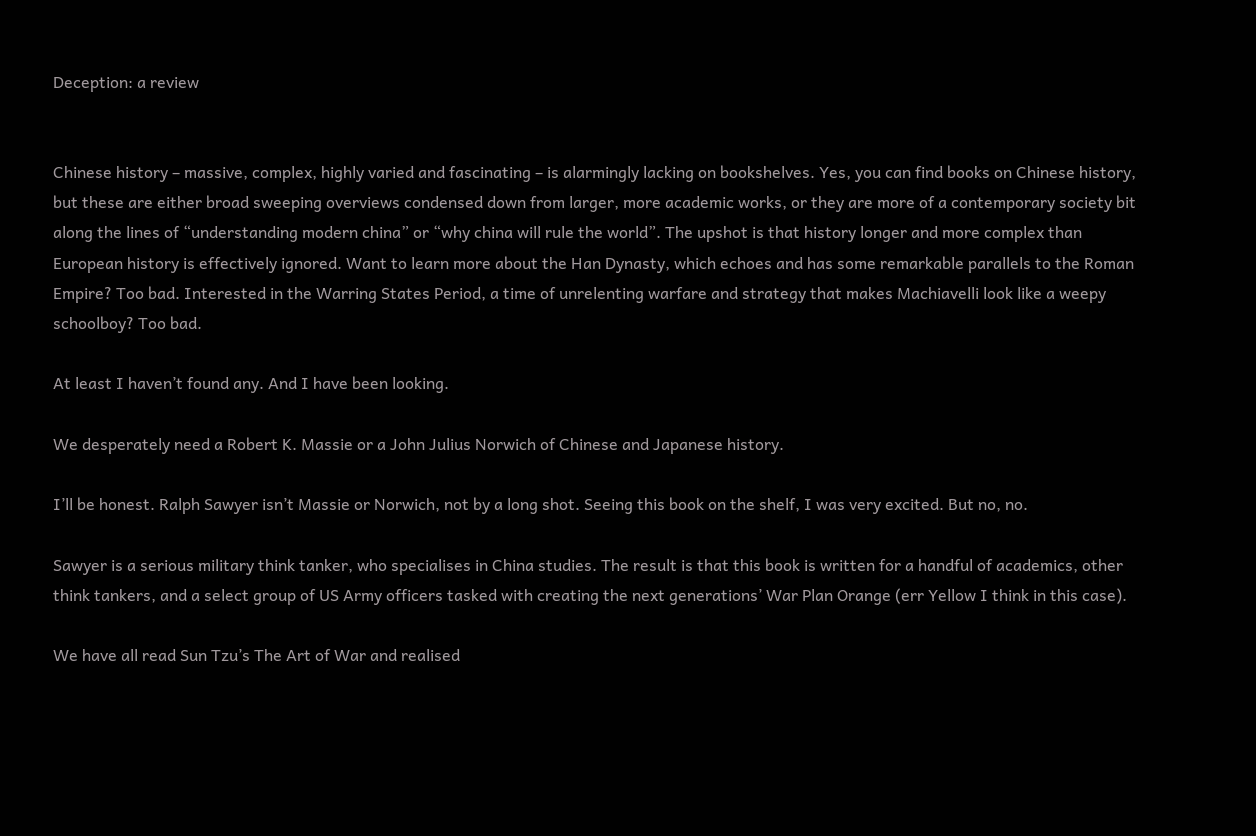Deception: a review


Chinese history – massive, complex, highly varied and fascinating – is alarmingly lacking on bookshelves. Yes, you can find books on Chinese history, but these are either broad sweeping overviews condensed down from larger, more academic works, or they are more of a contemporary society bit along the lines of “understanding modern china” or “why china will rule the world”. The upshot is that history longer and more complex than European history is effectively ignored. Want to learn more about the Han Dynasty, which echoes and has some remarkable parallels to the Roman Empire? Too bad. Interested in the Warring States Period, a time of unrelenting warfare and strategy that makes Machiavelli look like a weepy schoolboy? Too bad.

At least I haven’t found any. And I have been looking.

We desperately need a Robert K. Massie or a John Julius Norwich of Chinese and Japanese history.

I’ll be honest. Ralph Sawyer isn’t Massie or Norwich, not by a long shot. Seeing this book on the shelf, I was very excited. But no, no.

Sawyer is a serious military think tanker, who specialises in China studies. The result is that this book is written for a handful of academics, other think tankers, and a select group of US Army officers tasked with creating the next generations’ War Plan Orange (err Yellow I think in this case).

We have all read Sun Tzu’s The Art of War and realised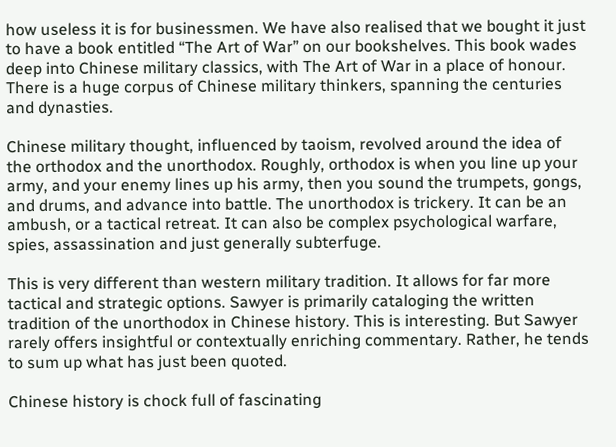how useless it is for businessmen. We have also realised that we bought it just to have a book entitled “The Art of War” on our bookshelves. This book wades deep into Chinese military classics, with The Art of War in a place of honour. There is a huge corpus of Chinese military thinkers, spanning the centuries and dynasties.

Chinese military thought, influenced by taoism, revolved around the idea of the orthodox and the unorthodox. Roughly, orthodox is when you line up your army, and your enemy lines up his army, then you sound the trumpets, gongs, and drums, and advance into battle. The unorthodox is trickery. It can be an ambush, or a tactical retreat. It can also be complex psychological warfare, spies, assassination and just generally subterfuge.

This is very different than western military tradition. It allows for far more tactical and strategic options. Sawyer is primarily cataloging the written tradition of the unorthodox in Chinese history. This is interesting. But Sawyer rarely offers insightful or contextually enriching commentary. Rather, he tends to sum up what has just been quoted.

Chinese history is chock full of fascinating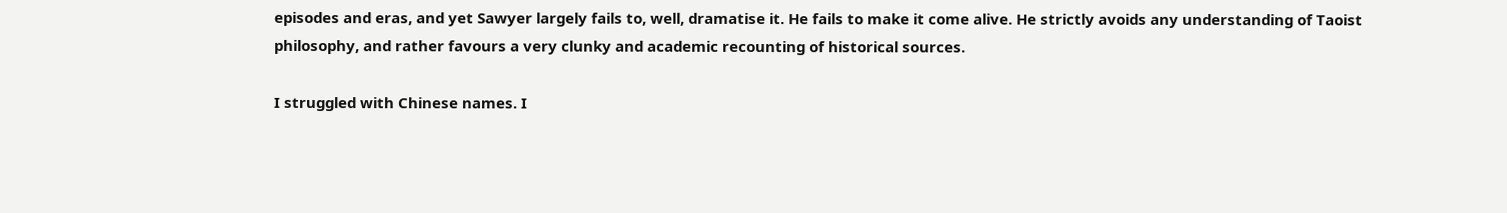episodes and eras, and yet Sawyer largely fails to, well, dramatise it. He fails to make it come alive. He strictly avoids any understanding of Taoist philosophy, and rather favours a very clunky and academic recounting of historical sources.

I struggled with Chinese names. I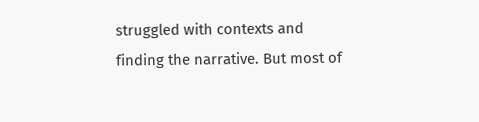struggled with contexts and finding the narrative. But most of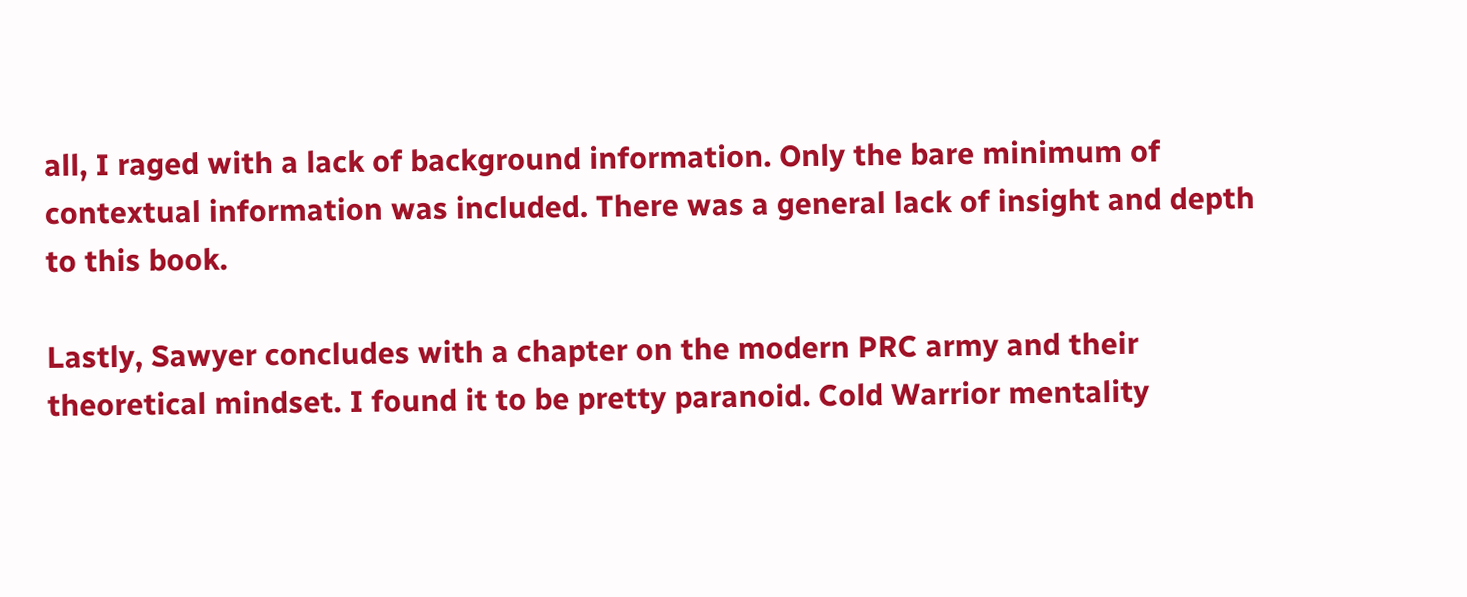all, I raged with a lack of background information. Only the bare minimum of contextual information was included. There was a general lack of insight and depth to this book.

Lastly, Sawyer concludes with a chapter on the modern PRC army and their theoretical mindset. I found it to be pretty paranoid. Cold Warrior mentality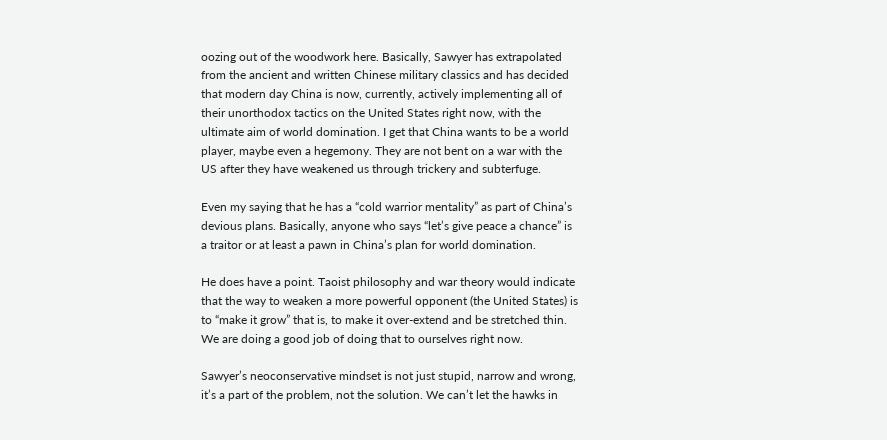oozing out of the woodwork here. Basically, Sawyer has extrapolated from the ancient and written Chinese military classics and has decided that modern day China is now, currently, actively implementing all of their unorthodox tactics on the United States right now, with the ultimate aim of world domination. I get that China wants to be a world player, maybe even a hegemony. They are not bent on a war with the US after they have weakened us through trickery and subterfuge.

Even my saying that he has a “cold warrior mentality” as part of China’s devious plans. Basically, anyone who says “let’s give peace a chance” is a traitor or at least a pawn in China’s plan for world domination.

He does have a point. Taoist philosophy and war theory would indicate that the way to weaken a more powerful opponent (the United States) is to “make it grow” that is, to make it over-extend and be stretched thin. We are doing a good job of doing that to ourselves right now.

Sawyer’s neoconservative mindset is not just stupid, narrow and wrong, it’s a part of the problem, not the solution. We can’t let the hawks in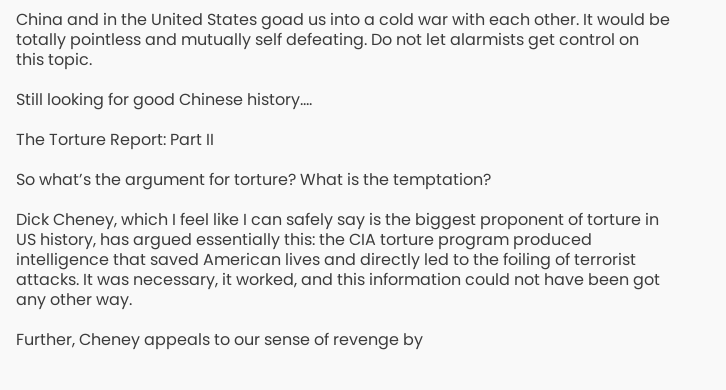China and in the United States goad us into a cold war with each other. It would be totally pointless and mutually self defeating. Do not let alarmists get control on this topic.

Still looking for good Chinese history….

The Torture Report: Part II

So what’s the argument for torture? What is the temptation?

Dick Cheney, which I feel like I can safely say is the biggest proponent of torture in US history, has argued essentially this: the CIA torture program produced intelligence that saved American lives and directly led to the foiling of terrorist attacks. It was necessary, it worked, and this information could not have been got any other way.

Further, Cheney appeals to our sense of revenge by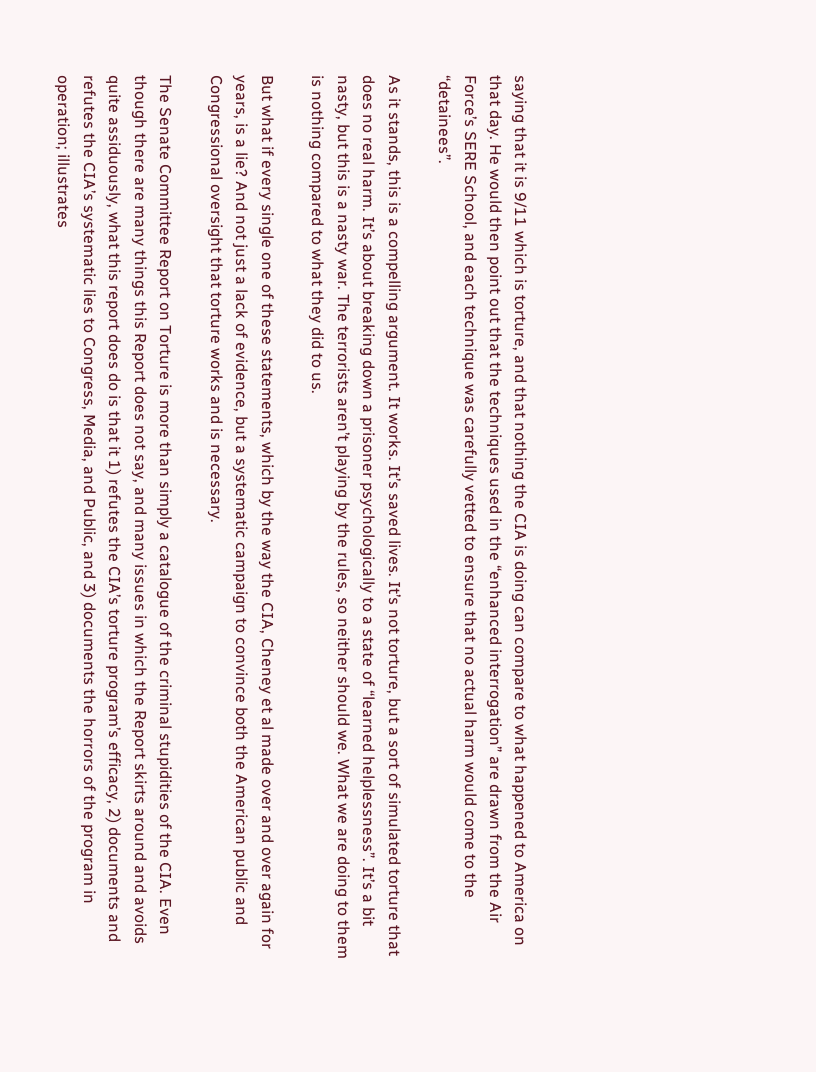saying that it is 9/11 which is torture, and that nothing the CIA is doing can compare to what happened to America on that day. He would then point out that the techniques used in the “enhanced interrogation” are drawn from the Air Force’s SERE School, and each technique was carefully vetted to ensure that no actual harm would come to the “detainees”.

As it stands, this is a compelling argument. It works. It’s saved lives. It’s not torture, but a sort of simulated torture that does no real harm. It’s about breaking down a prisoner psychologically to a state of “learned helplessness”. It’s a bit nasty, but this is a nasty war. The terrorists aren’t playing by the rules, so neither should we. What we are doing to them is nothing compared to what they did to us.

But what if every single one of these statements, which by the way the CIA, Cheney et al made over and over again for years, is a lie? And not just a lack of evidence, but a systematic campaign to convince both the American public and Congressional oversight that torture works and is necessary.

The Senate Committee Report on Torture is more than simply a catalogue of the criminal stupidities of the CIA. Even though there are many things this Report does not say, and many issues in which the Report skirts around and avoids quite assiduously, what this report does do is that it 1) refutes the CIA’s torture program’s efficacy, 2) documents and refutes the CIA’s systematic lies to Congress, Media, and Public, and 3) documents the horrors of the program in operation; illustrates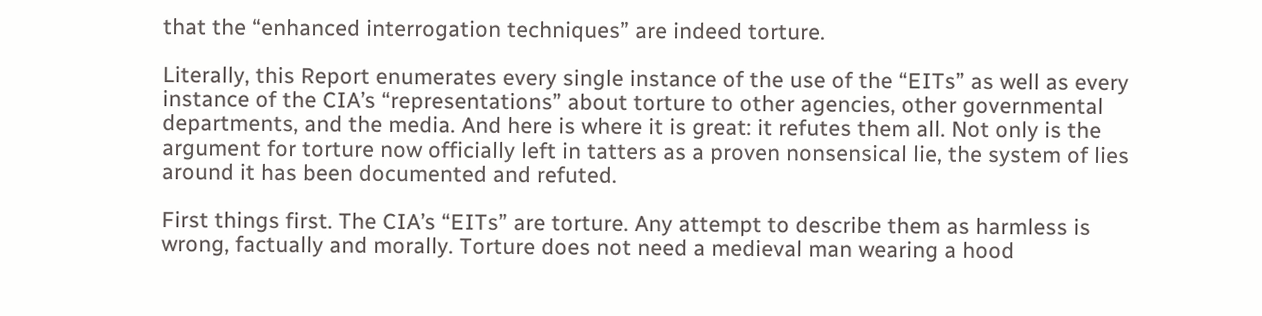that the “enhanced interrogation techniques” are indeed torture.

Literally, this Report enumerates every single instance of the use of the “EITs” as well as every instance of the CIA’s “representations” about torture to other agencies, other governmental departments, and the media. And here is where it is great: it refutes them all. Not only is the argument for torture now officially left in tatters as a proven nonsensical lie, the system of lies around it has been documented and refuted.

First things first. The CIA’s “EITs” are torture. Any attempt to describe them as harmless is wrong, factually and morally. Torture does not need a medieval man wearing a hood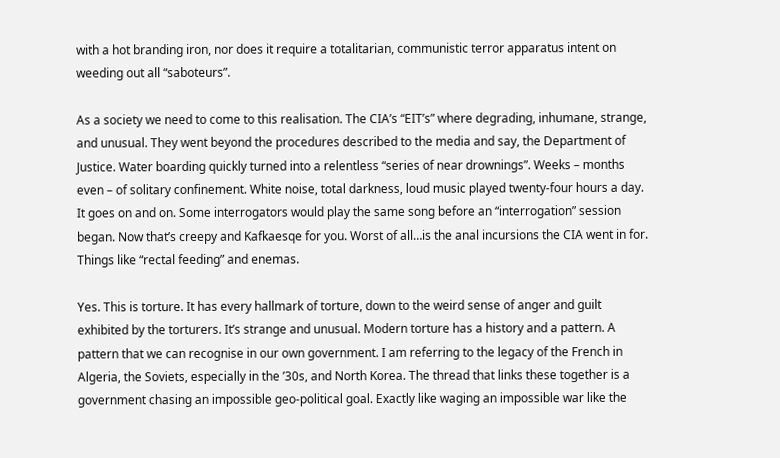with a hot branding iron, nor does it require a totalitarian, communistic terror apparatus intent on weeding out all “saboteurs”.

As a society we need to come to this realisation. The CIA’s “EIT’s” where degrading, inhumane, strange, and unusual. They went beyond the procedures described to the media and say, the Department of Justice. Water boarding quickly turned into a relentless “series of near drownings”. Weeks – months even – of solitary confinement. White noise, total darkness, loud music played twenty-four hours a day. It goes on and on. Some interrogators would play the same song before an “interrogation” session began. Now that’s creepy and Kafkaesqe for you. Worst of all…is the anal incursions the CIA went in for. Things like “rectal feeding” and enemas.

Yes. This is torture. It has every hallmark of torture, down to the weird sense of anger and guilt exhibited by the torturers. It’s strange and unusual. Modern torture has a history and a pattern. A pattern that we can recognise in our own government. I am referring to the legacy of the French in Algeria, the Soviets, especially in the ’30s, and North Korea. The thread that links these together is a government chasing an impossible geo-political goal. Exactly like waging an impossible war like the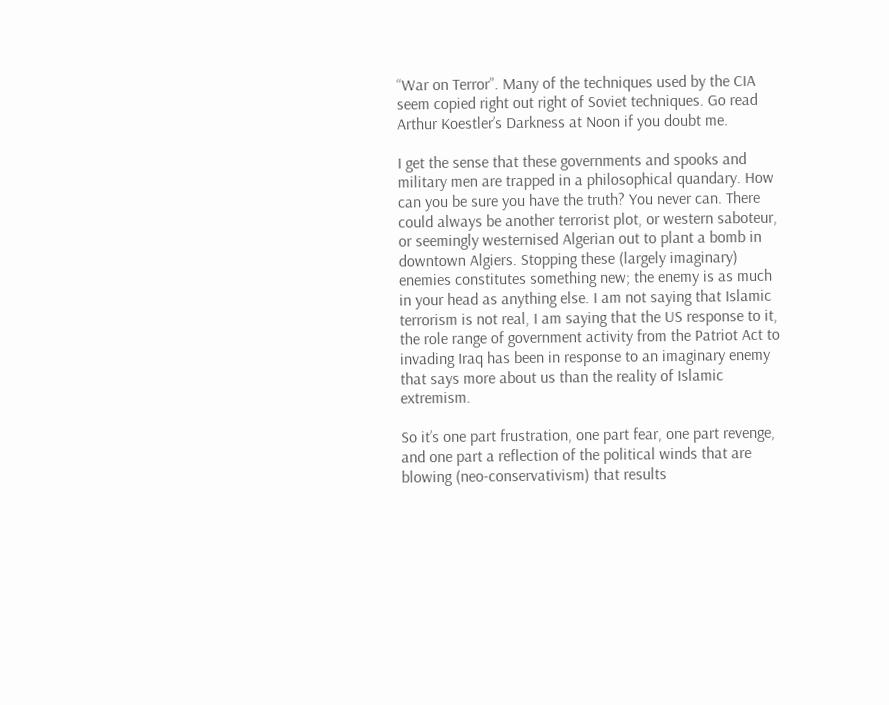“War on Terror”. Many of the techniques used by the CIA seem copied right out right of Soviet techniques. Go read Arthur Koestler’s Darkness at Noon if you doubt me.

I get the sense that these governments and spooks and military men are trapped in a philosophical quandary. How can you be sure you have the truth? You never can. There could always be another terrorist plot, or western saboteur, or seemingly westernised Algerian out to plant a bomb in downtown Algiers. Stopping these (largely imaginary) enemies constitutes something new; the enemy is as much in your head as anything else. I am not saying that Islamic terrorism is not real, I am saying that the US response to it, the role range of government activity from the Patriot Act to invading Iraq has been in response to an imaginary enemy that says more about us than the reality of Islamic extremism.

So it’s one part frustration, one part fear, one part revenge, and one part a reflection of the political winds that are blowing (neo-conservativism) that results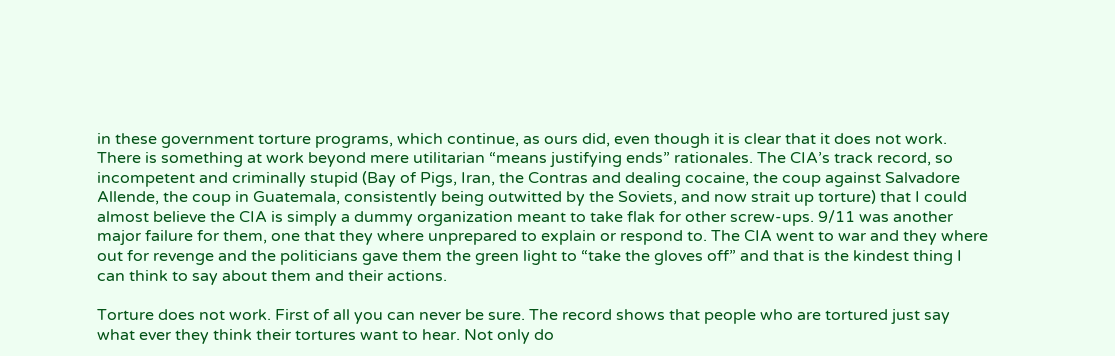in these government torture programs, which continue, as ours did, even though it is clear that it does not work. There is something at work beyond mere utilitarian “means justifying ends” rationales. The CIA’s track record, so incompetent and criminally stupid (Bay of Pigs, Iran, the Contras and dealing cocaine, the coup against Salvadore Allende, the coup in Guatemala, consistently being outwitted by the Soviets, and now strait up torture) that I could almost believe the CIA is simply a dummy organization meant to take flak for other screw-ups. 9/11 was another major failure for them, one that they where unprepared to explain or respond to. The CIA went to war and they where out for revenge and the politicians gave them the green light to “take the gloves off” and that is the kindest thing I can think to say about them and their actions.

Torture does not work. First of all you can never be sure. The record shows that people who are tortured just say what ever they think their tortures want to hear. Not only do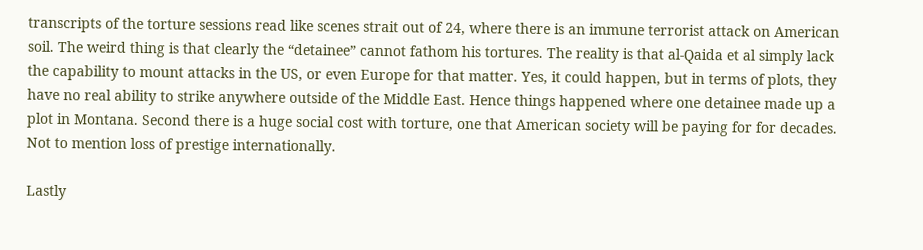transcripts of the torture sessions read like scenes strait out of 24, where there is an immune terrorist attack on American soil. The weird thing is that clearly the “detainee” cannot fathom his tortures. The reality is that al-Qaida et al simply lack the capability to mount attacks in the US, or even Europe for that matter. Yes, it could happen, but in terms of plots, they have no real ability to strike anywhere outside of the Middle East. Hence things happened where one detainee made up a plot in Montana. Second there is a huge social cost with torture, one that American society will be paying for for decades. Not to mention loss of prestige internationally.

Lastly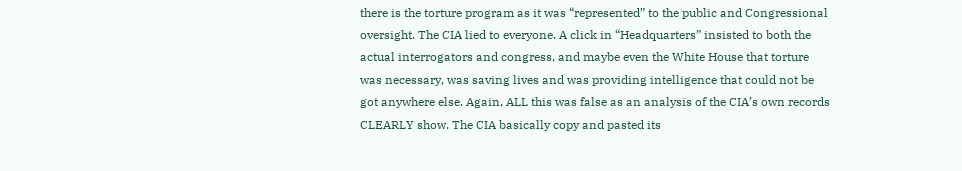there is the torture program as it was “represented” to the public and Congressional oversight. The CIA lied to everyone. A click in “Headquarters” insisted to both the actual interrogators and congress, and maybe even the White House that torture was necessary, was saving lives and was providing intelligence that could not be got anywhere else. Again, ALL this was false as an analysis of the CIA’s own records CLEARLY show. The CIA basically copy and pasted its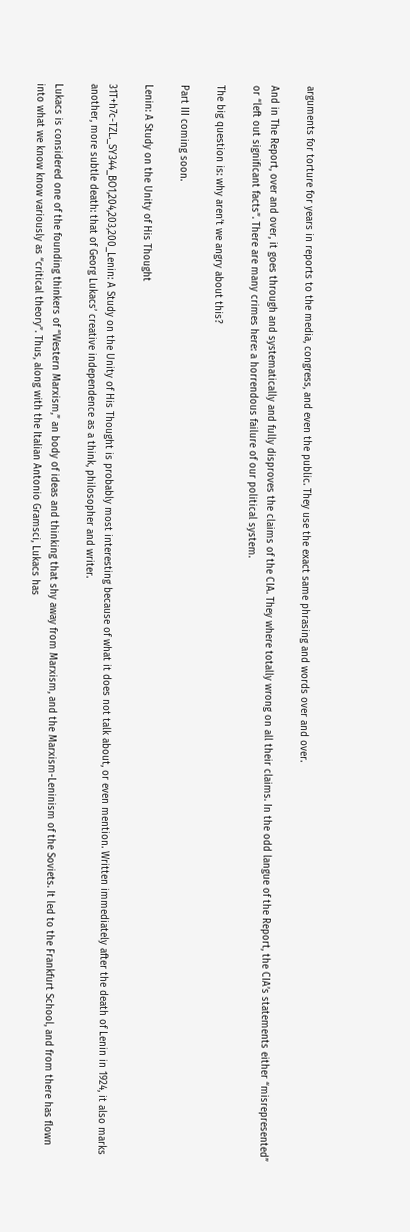arguments for torture for years in reports to the media, congress, and even the public. They use the exact same phrasing and words over and over.

And in The Report, over and over, it goes through and systematically and fully disproves the claims of the CIA. They where totally wrong on all their claims. In the odd langue of the Report, the CIA’s statements either “misrepresented” or “left out significant facts”. There are many crimes here: a horrendous failure of our political system.

The big question is: why aren’t we angry about this?

Part III coming soon.

Lenin: A Study on the Unity of His Thought

31T+h7c-TZL._SY344_BO1,204,203,200_Lenin: A Study on the Unity of His Thought is probably most interesting because of what it does not talk about, or even mention. Written immediately after the death of Lenin in 1924, it also marks another, more subtle death: that of Georg Lukacs’ creative independence as a think, philosopher and writer.

Lukacs is considered one of the founding thinkers of “Western Marxism,” an body of ideas and thinking that shy away from Marxism, and the Marxism-Leninism of the Soviets. It led to the Frankfurt School, and from there has flown into what we know know variously as “critical theory”. Thus, along with the Italian Antonio Gramsci, Lukacs has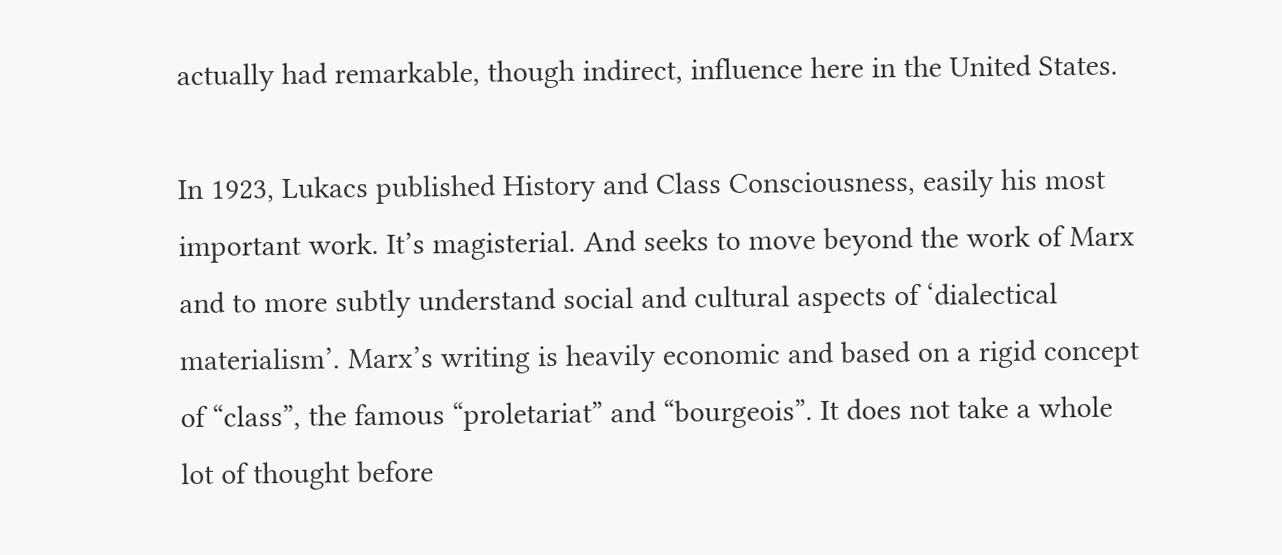actually had remarkable, though indirect, influence here in the United States.

In 1923, Lukacs published History and Class Consciousness, easily his most important work. It’s magisterial. And seeks to move beyond the work of Marx and to more subtly understand social and cultural aspects of ‘dialectical materialism’. Marx’s writing is heavily economic and based on a rigid concept of “class”, the famous “proletariat” and “bourgeois”. It does not take a whole lot of thought before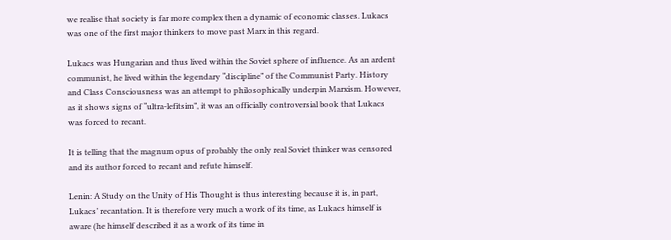we realise that society is far more complex then a dynamic of economic classes. Lukacs was one of the first major thinkers to move past Marx in this regard.

Lukacs was Hungarian and thus lived within the Soviet sphere of influence. As an ardent communist, he lived within the legendary “discipline” of the Communist Party. History and Class Consciousness was an attempt to philosophically underpin Marxism. However, as it shows signs of “ultra-lefitsim”, it was an officially controversial book that Lukacs was forced to recant.

It is telling that the magnum opus of probably the only real Soviet thinker was censored and its author forced to recant and refute himself.

Lenin: A Study on the Unity of His Thought is thus interesting because it is, in part, Lukacs’ recantation. It is therefore very much a work of its time, as Lukacs himself is aware (he himself described it as a work of its time in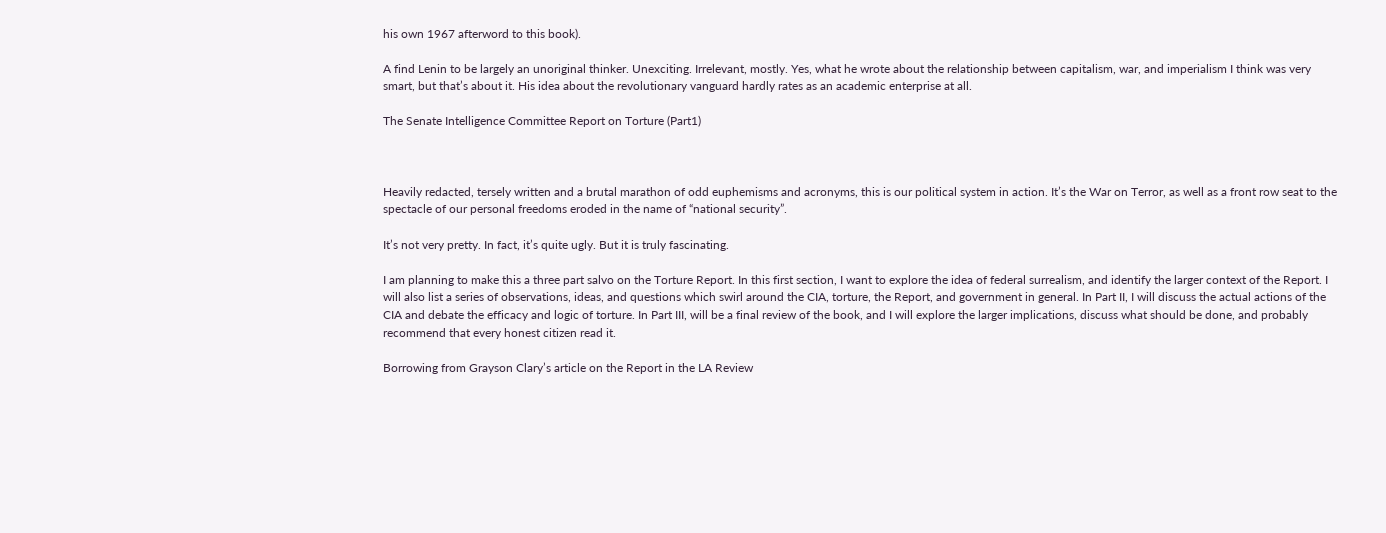his own 1967 afterword to this book).

A find Lenin to be largely an unoriginal thinker. Unexciting. Irrelevant, mostly. Yes, what he wrote about the relationship between capitalism, war, and imperialism I think was very smart, but that’s about it. His idea about the revolutionary vanguard hardly rates as an academic enterprise at all.

The Senate Intelligence Committee Report on Torture (Part1)



Heavily redacted, tersely written and a brutal marathon of odd euphemisms and acronyms, this is our political system in action. It’s the War on Terror, as well as a front row seat to the spectacle of our personal freedoms eroded in the name of “national security”.

It’s not very pretty. In fact, it’s quite ugly. But it is truly fascinating.

I am planning to make this a three part salvo on the Torture Report. In this first section, I want to explore the idea of federal surrealism, and identify the larger context of the Report. I will also list a series of observations, ideas, and questions which swirl around the CIA, torture, the Report, and government in general. In Part II, I will discuss the actual actions of the CIA and debate the efficacy and logic of torture. In Part III, will be a final review of the book, and I will explore the larger implications, discuss what should be done, and probably recommend that every honest citizen read it.

Borrowing from Grayson Clary’s article on the Report in the LA Review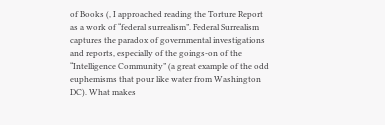of Books (, I approached reading the Torture Report as a work of “federal surrealism”. Federal Surrealism captures the paradox of governmental investigations and reports, especially of the goings-on of the “Intelligence Community” (a great example of the odd euphemisms that pour like water from Washington DC). What makes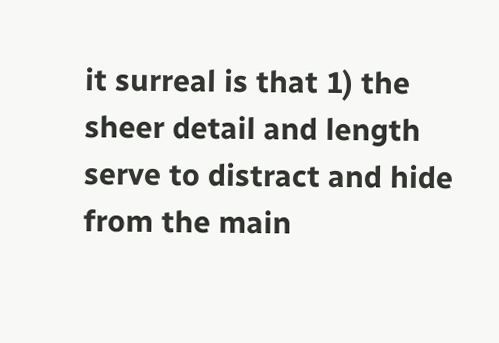it surreal is that 1) the sheer detail and length serve to distract and hide from the main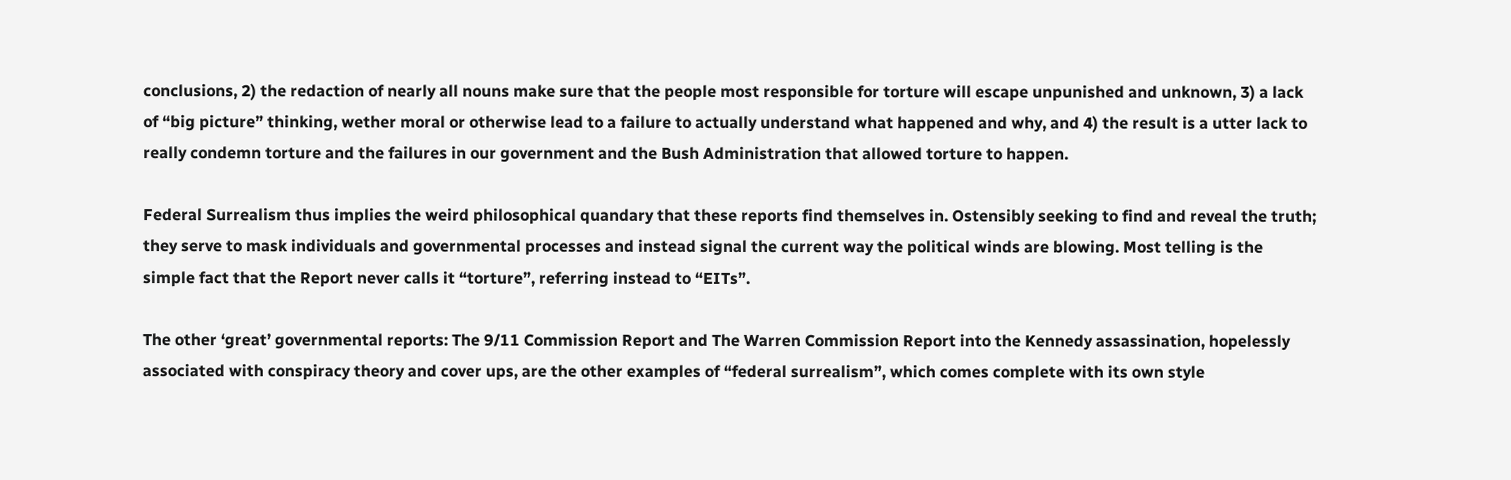conclusions, 2) the redaction of nearly all nouns make sure that the people most responsible for torture will escape unpunished and unknown, 3) a lack of “big picture” thinking, wether moral or otherwise lead to a failure to actually understand what happened and why, and 4) the result is a utter lack to really condemn torture and the failures in our government and the Bush Administration that allowed torture to happen.

Federal Surrealism thus implies the weird philosophical quandary that these reports find themselves in. Ostensibly seeking to find and reveal the truth; they serve to mask individuals and governmental processes and instead signal the current way the political winds are blowing. Most telling is the simple fact that the Report never calls it “torture”, referring instead to “EITs”.

The other ‘great’ governmental reports: The 9/11 Commission Report and The Warren Commission Report into the Kennedy assassination, hopelessly associated with conspiracy theory and cover ups, are the other examples of “federal surrealism”, which comes complete with its own style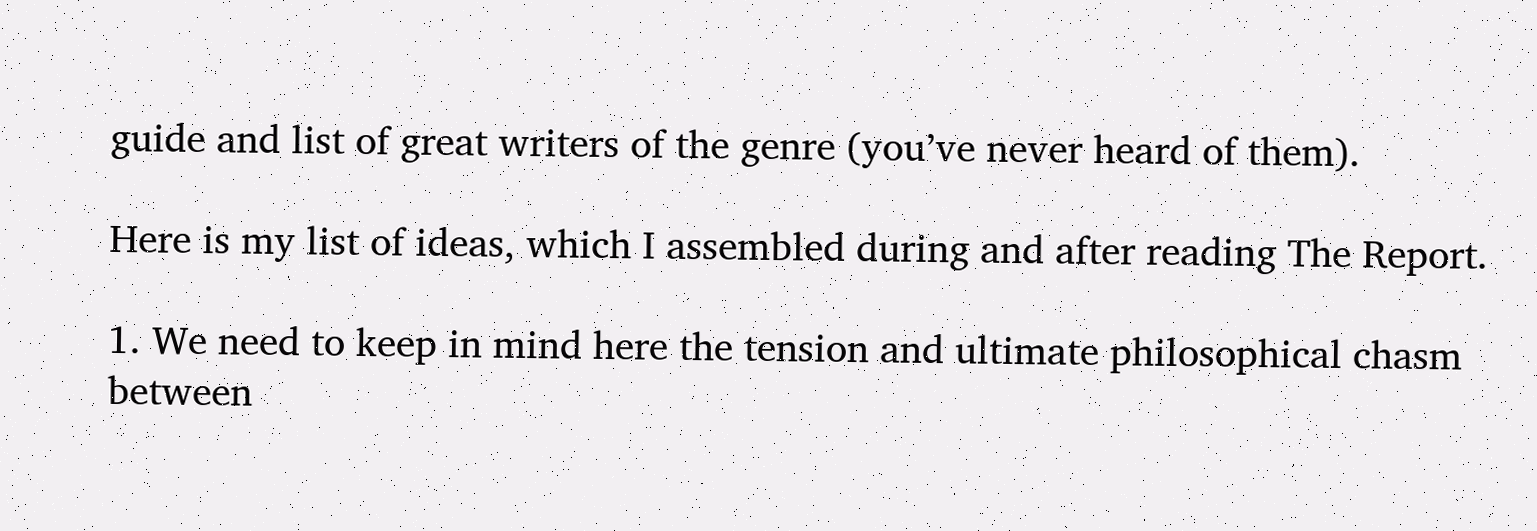guide and list of great writers of the genre (you’ve never heard of them).

Here is my list of ideas, which I assembled during and after reading The Report.

1. We need to keep in mind here the tension and ultimate philosophical chasm between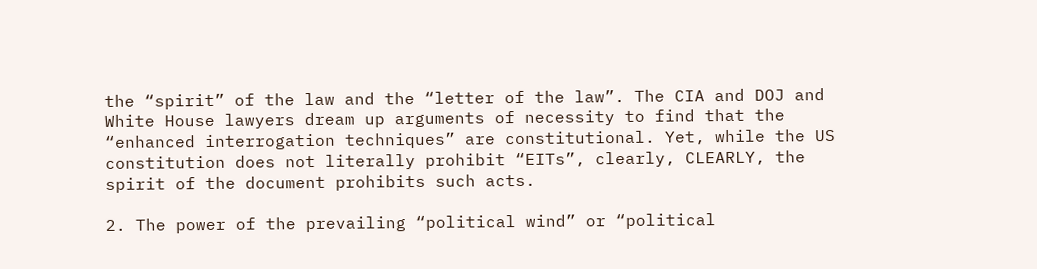the “spirit” of the law and the “letter of the law”. The CIA and DOJ and White House lawyers dream up arguments of necessity to find that the “enhanced interrogation techniques” are constitutional. Yet, while the US constitution does not literally prohibit “EITs”, clearly, CLEARLY, the spirit of the document prohibits such acts.

2. The power of the prevailing “political wind” or “political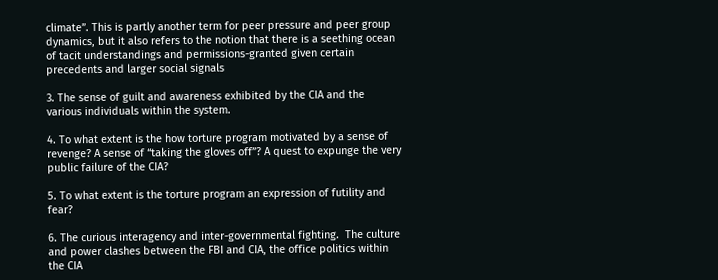climate”. This is partly another term for peer pressure and peer group dynamics, but it also refers to the notion that there is a seething ocean of tacit understandings and permissions-granted given certain precedents and larger social signals

3. The sense of guilt and awareness exhibited by the CIA and the various individuals within the system.

4. To what extent is the how torture program motivated by a sense of revenge? A sense of “taking the gloves off”? A quest to expunge the very public failure of the CIA?

5. To what extent is the torture program an expression of futility and fear?

6. The curious interagency and inter-governmental fighting.  The culture and power clashes between the FBI and CIA, the office politics within the CIA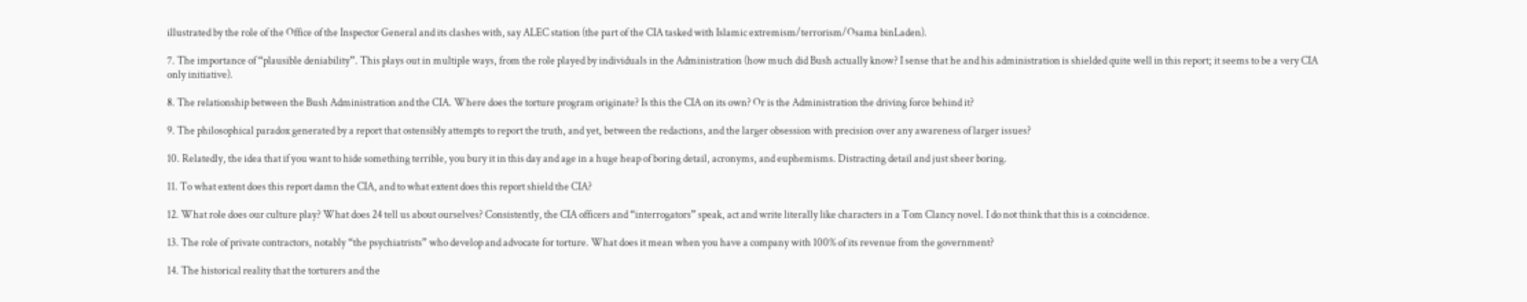illustrated by the role of the Office of the Inspector General and its clashes with, say ALEC station (the part of the CIA tasked with Islamic extremism/terrorism/Osama binLaden).

7. The importance of “plausible deniability”. This plays out in multiple ways, from the role played by individuals in the Administration (how much did Bush actually know? I sense that he and his administration is shielded quite well in this report; it seems to be a very CIA only initiative).

8. The relationship between the Bush Administration and the CIA. Where does the torture program originate? Is this the CIA on its own? Or is the Administration the driving force behind it?

9. The philosophical paradox generated by a report that ostensibly attempts to report the truth, and yet, between the redactions, and the larger obsession with precision over any awareness of larger issues?

10. Relatedly, the idea that if you want to hide something terrible, you bury it in this day and age in a huge heap of boring detail, acronyms, and euphemisms. Distracting detail and just sheer boring.

11. To what extent does this report damn the CIA, and to what extent does this report shield the CIA?

12. What role does our culture play? What does 24 tell us about ourselves? Consistently, the CIA officers and “interrogators” speak, act and write literally like characters in a Tom Clancy novel. I do not think that this is a coincidence.

13. The role of private contractors, notably “the psychiatrists” who develop and advocate for torture. What does it mean when you have a company with 100% of its revenue from the government?

14. The historical reality that the torturers and the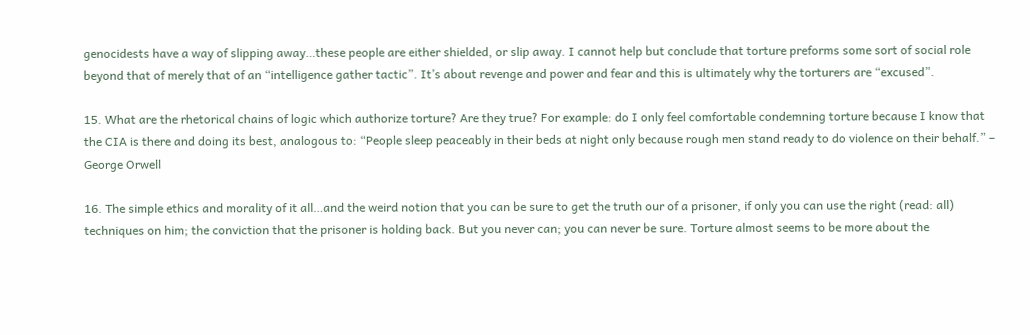genocidests have a way of slipping away…these people are either shielded, or slip away. I cannot help but conclude that torture preforms some sort of social role beyond that of merely that of an “intelligence gather tactic”. It’s about revenge and power and fear and this is ultimately why the torturers are “excused”.

15. What are the rhetorical chains of logic which authorize torture? Are they true? For example: do I only feel comfortable condemning torture because I know that the CIA is there and doing its best, analogous to: “People sleep peaceably in their beds at night only because rough men stand ready to do violence on their behalf.” – George Orwell

16. The simple ethics and morality of it all…and the weird notion that you can be sure to get the truth our of a prisoner, if only you can use the right (read: all) techniques on him; the conviction that the prisoner is holding back. But you never can; you can never be sure. Torture almost seems to be more about the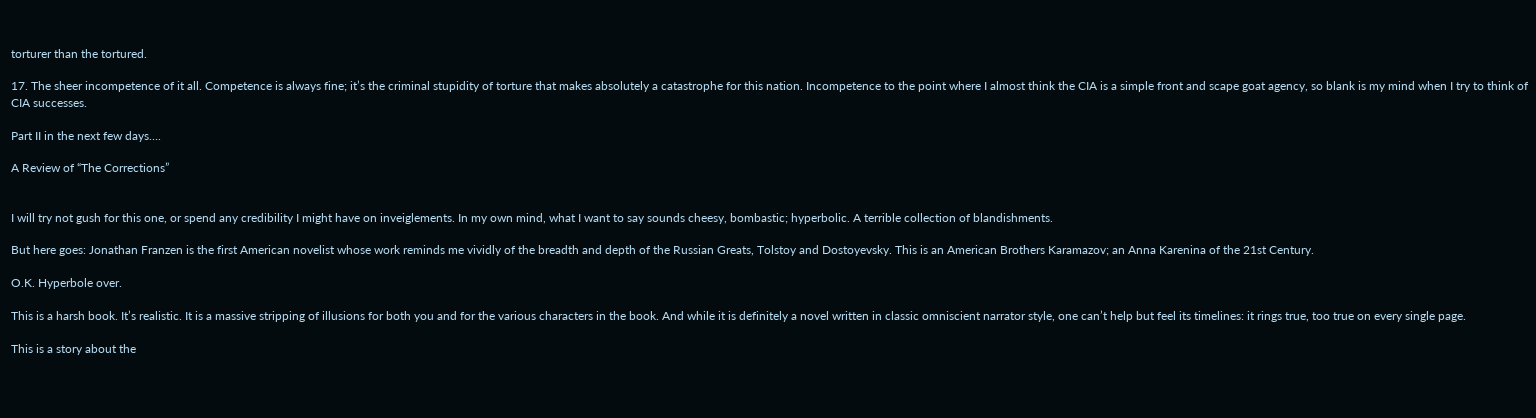torturer than the tortured.

17. The sheer incompetence of it all. Competence is always fine; it’s the criminal stupidity of torture that makes absolutely a catastrophe for this nation. Incompetence to the point where I almost think the CIA is a simple front and scape goat agency, so blank is my mind when I try to think of CIA successes.

Part II in the next few days….

A Review of “The Corrections”


I will try not gush for this one, or spend any credibility I might have on inveiglements. In my own mind, what I want to say sounds cheesy, bombastic; hyperbolic. A terrible collection of blandishments.

But here goes: Jonathan Franzen is the first American novelist whose work reminds me vividly of the breadth and depth of the Russian Greats, Tolstoy and Dostoyevsky. This is an American Brothers Karamazov; an Anna Karenina of the 21st Century.

O.K. Hyperbole over.

This is a harsh book. It’s realistic. It is a massive stripping of illusions for both you and for the various characters in the book. And while it is definitely a novel written in classic omniscient narrator style, one can’t help but feel its timelines: it rings true, too true on every single page.

This is a story about the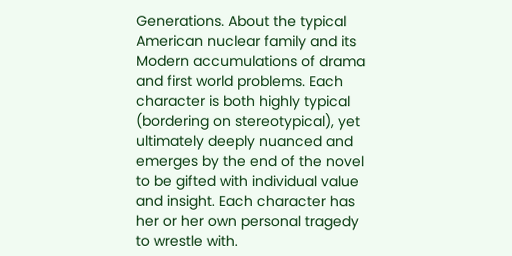Generations. About the typical American nuclear family and its Modern accumulations of drama and first world problems. Each character is both highly typical (bordering on stereotypical), yet ultimately deeply nuanced and emerges by the end of the novel to be gifted with individual value and insight. Each character has her or her own personal tragedy to wrestle with.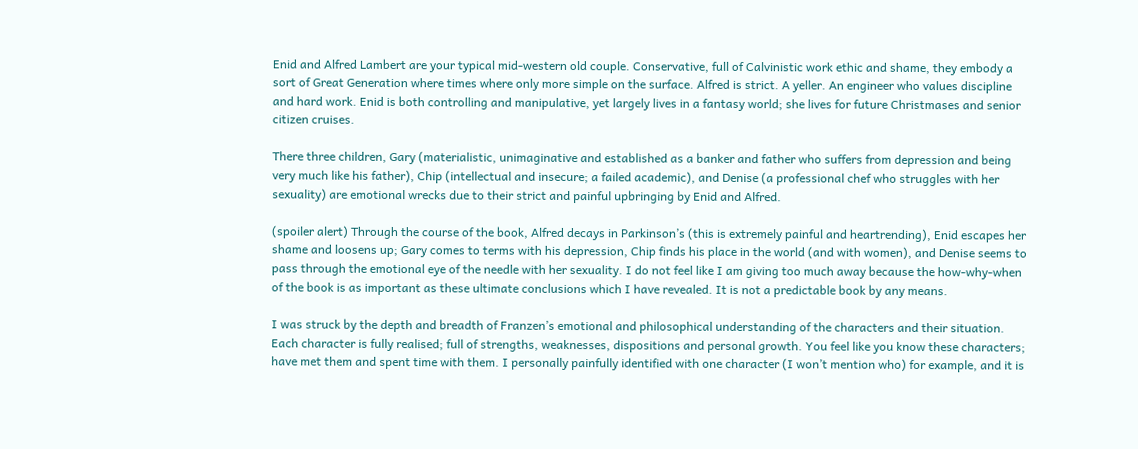Enid and Alfred Lambert are your typical mid-western old couple. Conservative, full of Calvinistic work ethic and shame, they embody a sort of Great Generation where times where only more simple on the surface. Alfred is strict. A yeller. An engineer who values discipline and hard work. Enid is both controlling and manipulative, yet largely lives in a fantasy world; she lives for future Christmases and senior citizen cruises.

There three children, Gary (materialistic, unimaginative and established as a banker and father who suffers from depression and being very much like his father), Chip (intellectual and insecure; a failed academic), and Denise (a professional chef who struggles with her sexuality) are emotional wrecks due to their strict and painful upbringing by Enid and Alfred.

(spoiler alert) Through the course of the book, Alfred decays in Parkinson’s (this is extremely painful and heartrending), Enid escapes her shame and loosens up; Gary comes to terms with his depression, Chip finds his place in the world (and with women), and Denise seems to pass through the emotional eye of the needle with her sexuality. I do not feel like I am giving too much away because the how-why-when of the book is as important as these ultimate conclusions which I have revealed. It is not a predictable book by any means.

I was struck by the depth and breadth of Franzen’s emotional and philosophical understanding of the characters and their situation. Each character is fully realised; full of strengths, weaknesses, dispositions and personal growth. You feel like you know these characters; have met them and spent time with them. I personally painfully identified with one character (I won’t mention who) for example, and it is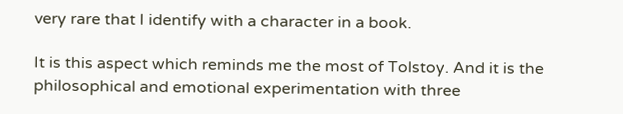very rare that I identify with a character in a book.

It is this aspect which reminds me the most of Tolstoy. And it is the philosophical and emotional experimentation with three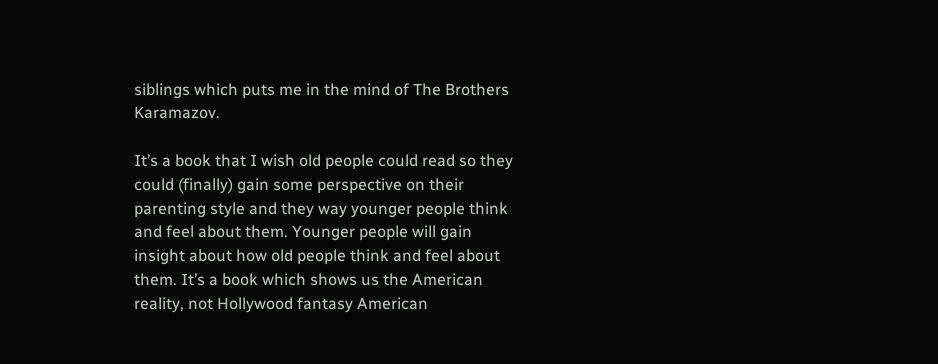siblings which puts me in the mind of The Brothers Karamazov.

It’s a book that I wish old people could read so they could (finally) gain some perspective on their parenting style and they way younger people think and feel about them. Younger people will gain insight about how old people think and feel about them. It’s a book which shows us the American reality, not Hollywood fantasy American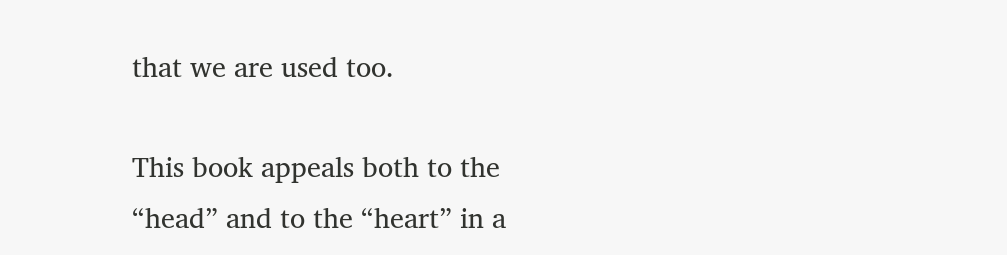that we are used too.

This book appeals both to the “head” and to the “heart” in a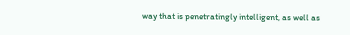way that is penetratingly intelligent, as well as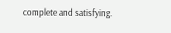complete and satisfying.